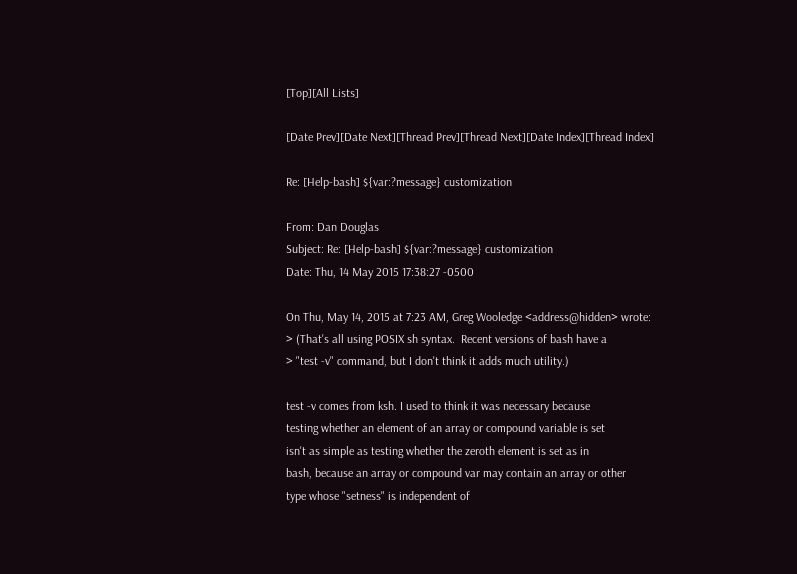[Top][All Lists]

[Date Prev][Date Next][Thread Prev][Thread Next][Date Index][Thread Index]

Re: [Help-bash] ${var:?message} customization

From: Dan Douglas
Subject: Re: [Help-bash] ${var:?message} customization
Date: Thu, 14 May 2015 17:38:27 -0500

On Thu, May 14, 2015 at 7:23 AM, Greg Wooledge <address@hidden> wrote:
> (That's all using POSIX sh syntax.  Recent versions of bash have a
> "test -v" command, but I don't think it adds much utility.)

test -v comes from ksh. I used to think it was necessary because
testing whether an element of an array or compound variable is set
isn't as simple as testing whether the zeroth element is set as in
bash, because an array or compound var may contain an array or other
type whose "setness" is independent of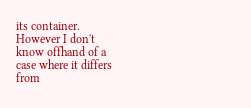its container. However I don't
know offhand of a case where it differs from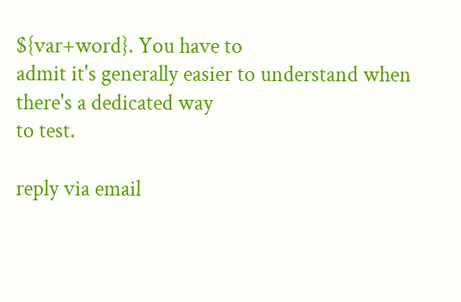${var+word}. You have to
admit it's generally easier to understand when there's a dedicated way
to test.

reply via email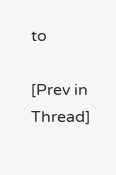to

[Prev in Thread]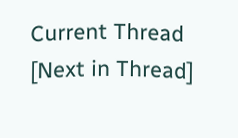Current Thread [Next in Thread]